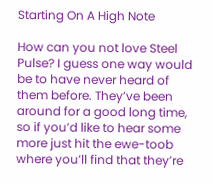Starting On A High Note

How can you not love Steel Pulse? I guess one way would be to have never heard of them before. They’ve been around for a good long time, so if you’d like to hear some more just hit the ewe-toob where you’ll find that they’re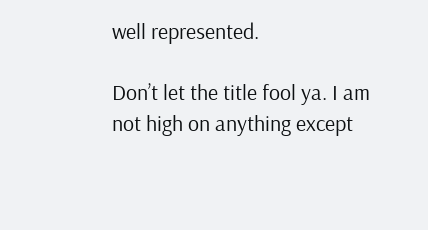well represented.

Don’t let the title fool ya. I am not high on anything except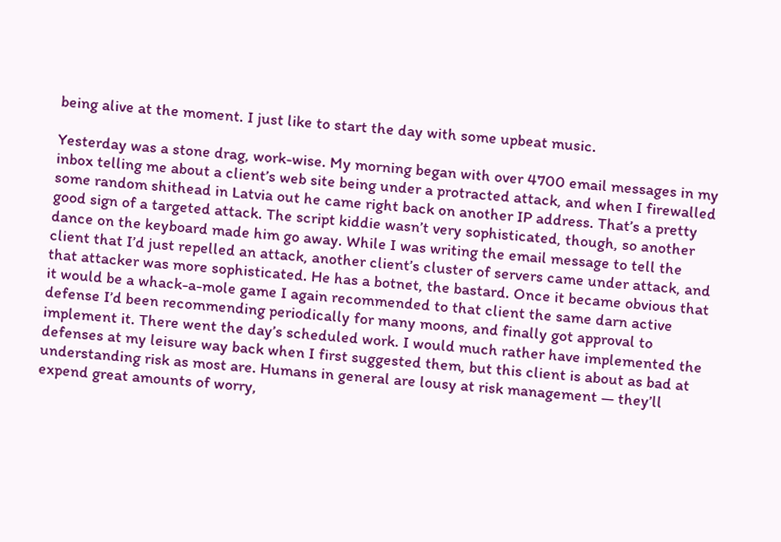being alive at the moment. I just like to start the day with some upbeat music.

Yesterday was a stone drag, work-wise. My morning began with over 4700 email messages in my inbox telling me about a client’s web site being under a protracted attack, and when I firewalled some random shithead in Latvia out he came right back on another IP address. That’s a pretty good sign of a targeted attack. The script kiddie wasn’t very sophisticated, though, so another dance on the keyboard made him go away. While I was writing the email message to tell the client that I’d just repelled an attack, another client’s cluster of servers came under attack, and that attacker was more sophisticated. He has a botnet, the bastard. Once it became obvious that it would be a whack-a-mole game I again recommended to that client the same darn active defense I’d been recommending periodically for many moons, and finally got approval to implement it. There went the day’s scheduled work. I would much rather have implemented the defenses at my leisure way back when I first suggested them, but this client is about as bad at understanding risk as most are. Humans in general are lousy at risk management — they’ll expend great amounts of worry,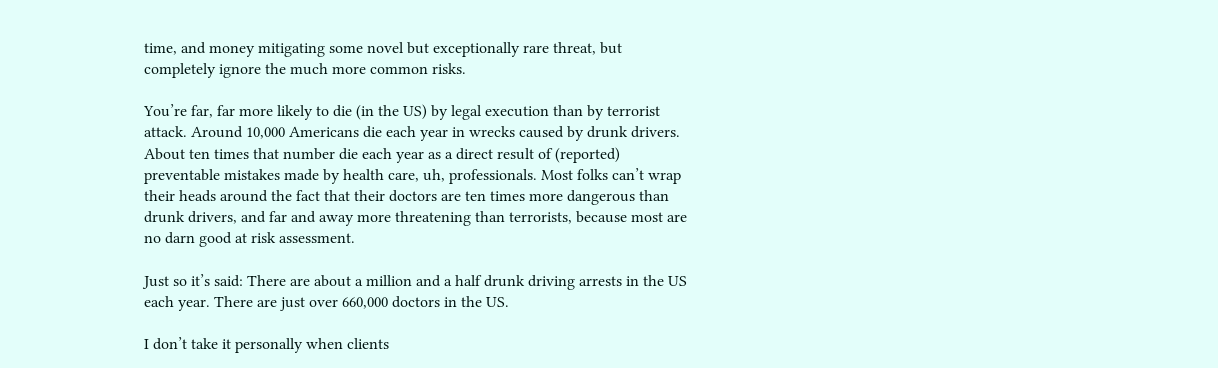time, and money mitigating some novel but exceptionally rare threat, but completely ignore the much more common risks.

You’re far, far more likely to die (in the US) by legal execution than by terrorist attack. Around 10,000 Americans die each year in wrecks caused by drunk drivers. About ten times that number die each year as a direct result of (reported) preventable mistakes made by health care, uh, professionals. Most folks can’t wrap their heads around the fact that their doctors are ten times more dangerous than drunk drivers, and far and away more threatening than terrorists, because most are no darn good at risk assessment.

Just so it’s said: There are about a million and a half drunk driving arrests in the US each year. There are just over 660,000 doctors in the US.

I don’t take it personally when clients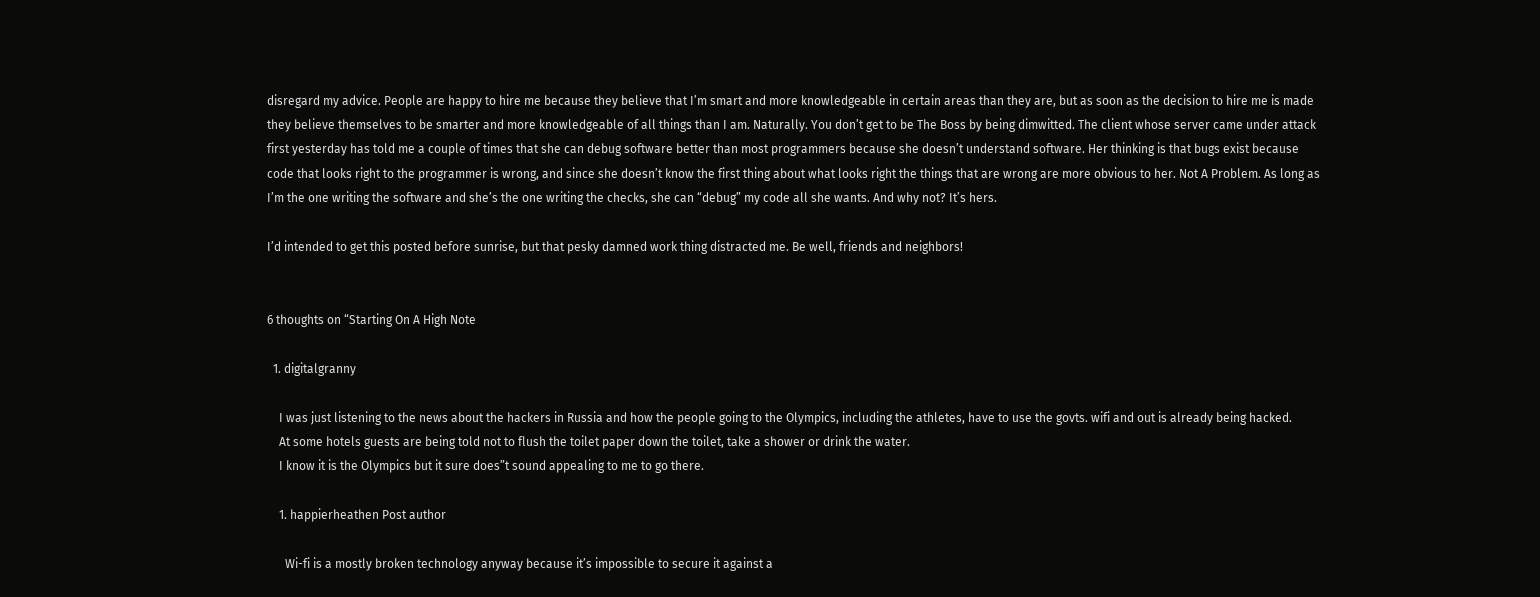disregard my advice. People are happy to hire me because they believe that I’m smart and more knowledgeable in certain areas than they are, but as soon as the decision to hire me is made they believe themselves to be smarter and more knowledgeable of all things than I am. Naturally. You don’t get to be The Boss by being dimwitted. The client whose server came under attack first yesterday has told me a couple of times that she can debug software better than most programmers because she doesn’t understand software. Her thinking is that bugs exist because code that looks right to the programmer is wrong, and since she doesn’t know the first thing about what looks right the things that are wrong are more obvious to her. Not A Problem. As long as I’m the one writing the software and she’s the one writing the checks, she can “debug” my code all she wants. And why not? It’s hers.

I’d intended to get this posted before sunrise, but that pesky damned work thing distracted me. Be well, friends and neighbors!


6 thoughts on “Starting On A High Note

  1. digitalgranny

    I was just listening to the news about the hackers in Russia and how the people going to the Olympics, including the athletes, have to use the govts. wifi and out is already being hacked.
    At some hotels guests are being told not to flush the toilet paper down the toilet, take a shower or drink the water.
    I know it is the Olympics but it sure does”t sound appealing to me to go there.

    1. happierheathen Post author

      Wi-fi is a mostly broken technology anyway because it’s impossible to secure it against a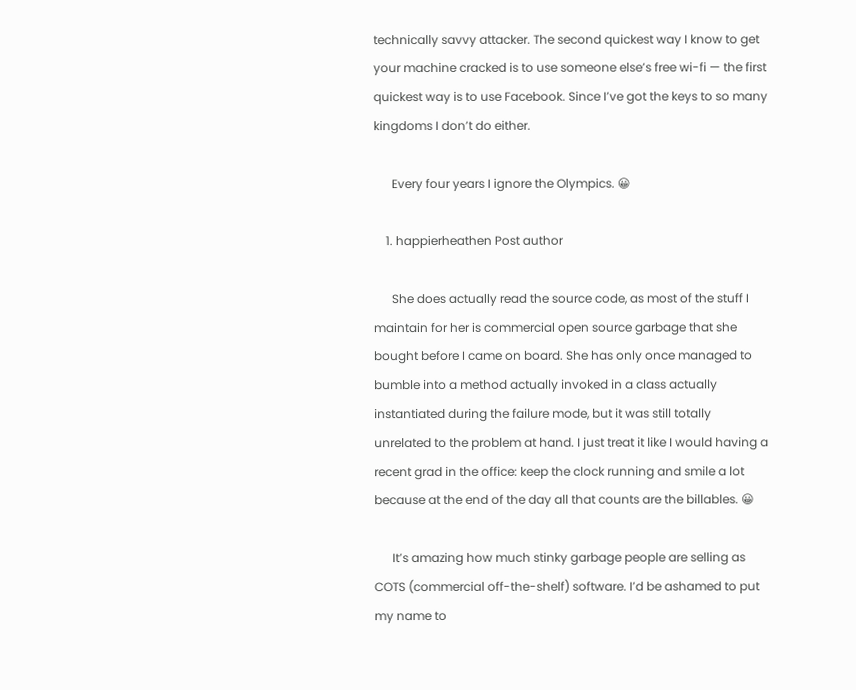technically savvy attacker. The second quickest way I know to get your machine cracked is to use someone else’s free wi-fi — the first quickest way is to use Facebook. Since I’ve got the keys to so many kingdoms I don’t do either.

      Every four years I ignore the Olympics. 😀

    1. happierheathen Post author

      She does actually read the source code, as most of the stuff I maintain for her is commercial open source garbage that she bought before I came on board. She has only once managed to bumble into a method actually invoked in a class actually instantiated during the failure mode, but it was still totally unrelated to the problem at hand. I just treat it like I would having a recent grad in the office: keep the clock running and smile a lot because at the end of the day all that counts are the billables. 😀

      It’s amazing how much stinky garbage people are selling as COTS (commercial off-the-shelf) software. I’d be ashamed to put my name to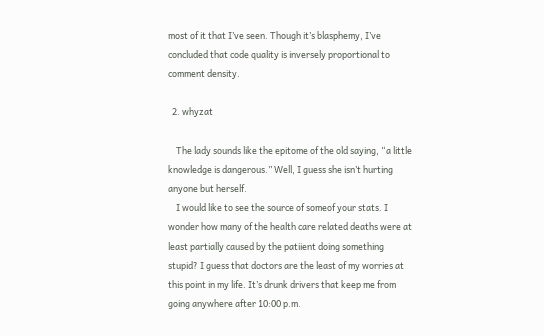most of it that I’ve seen. Though it’s blasphemy, I’ve concluded that code quality is inversely proportional to comment density.

  2. whyzat

    The lady sounds like the epitome of the old saying, “a little knowledge is dangerous.” Well, I guess she isn’t hurting anyone but herself.
    I would like to see the source of someof your stats. I wonder how many of the health care related deaths were at least partially caused by the patiient doing something stupid? I guess that doctors are the least of my worries at this point in my life. It’s drunk drivers that keep me from going anywhere after 10:00 p.m.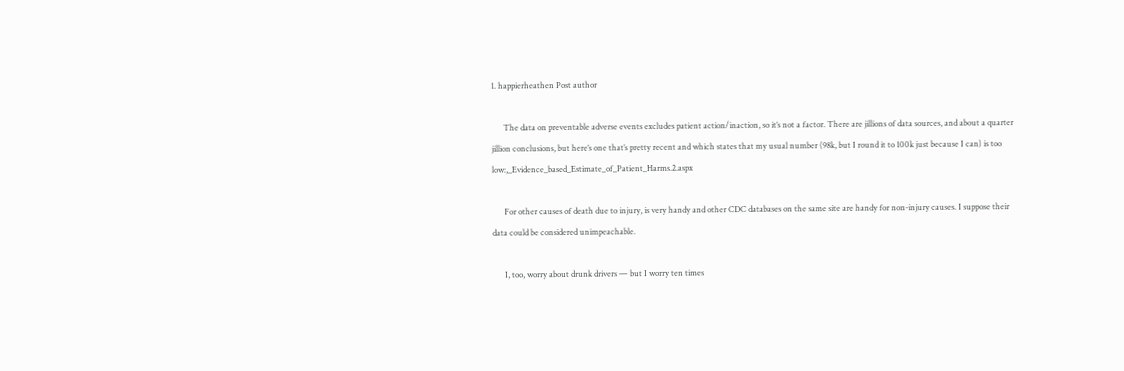1. happierheathen Post author

      The data on preventable adverse events excludes patient action/inaction, so it’s not a factor. There are jillions of data sources, and about a quarter jillion conclusions, but here’s one that’s pretty recent and which states that my usual number (98k, but I round it to 100k just because I can) is too low:,_Evidence_based_Estimate_of_Patient_Harms.2.aspx

      For other causes of death due to injury, is very handy and other CDC databases on the same site are handy for non-injury causes. I suppose their data could be considered unimpeachable.

      I, too, worry about drunk drivers — but I worry ten times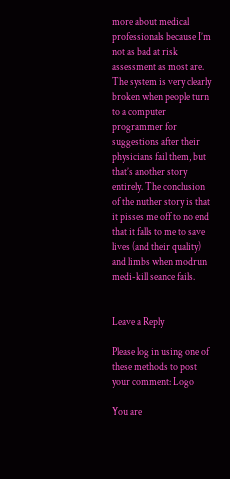more about medical professionals because I’m not as bad at risk assessment as most are. The system is very clearly broken when people turn to a computer programmer for suggestions after their physicians fail them, but that’s another story entirely. The conclusion of the nuther story is that it pisses me off to no end that it falls to me to save lives (and their quality) and limbs when modrun medi-kill seance fails.


Leave a Reply

Please log in using one of these methods to post your comment: Logo

You are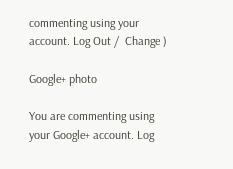commenting using your account. Log Out /  Change )

Google+ photo

You are commenting using your Google+ account. Log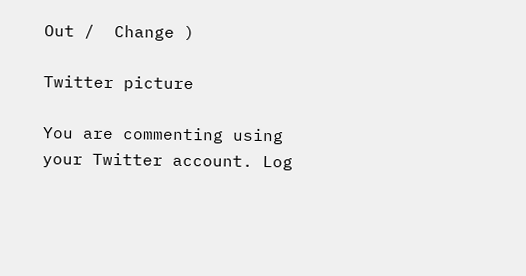Out /  Change )

Twitter picture

You are commenting using your Twitter account. Log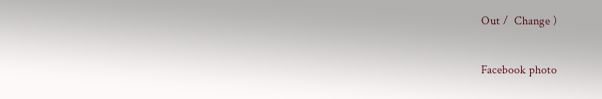Out /  Change )

Facebook photo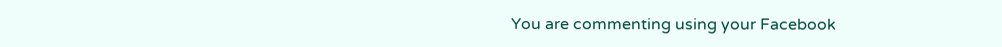You are commenting using your Facebook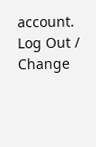account. Log Out /  Change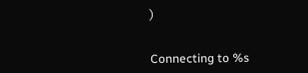)


Connecting to %s